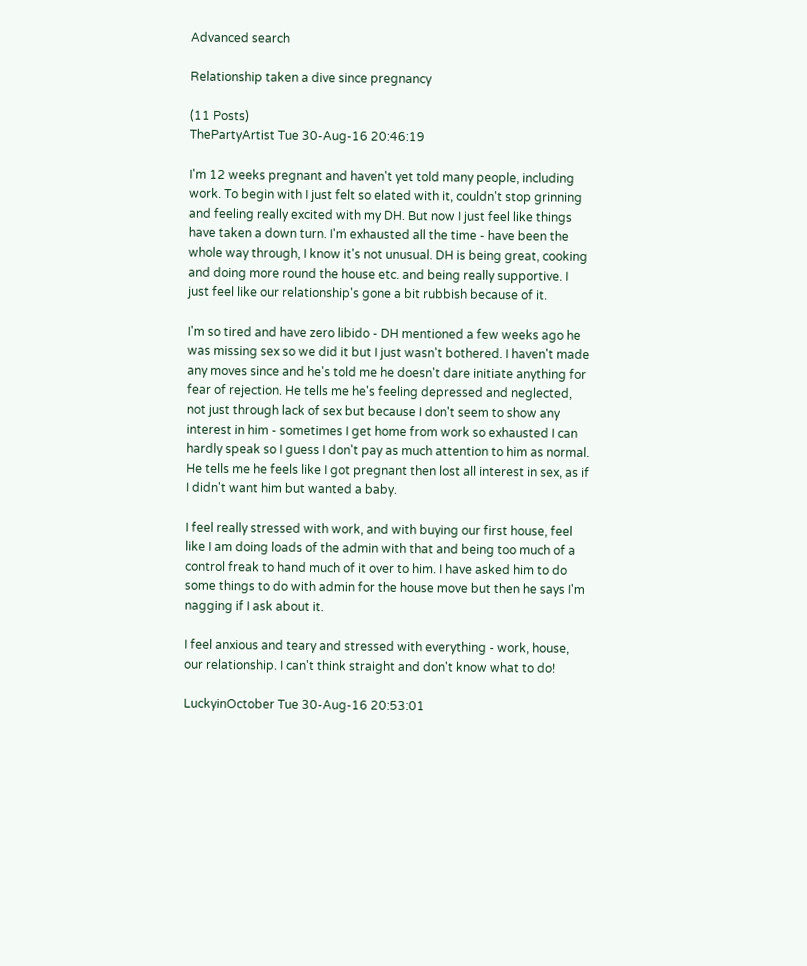Advanced search

Relationship taken a dive since pregnancy

(11 Posts)
ThePartyArtist Tue 30-Aug-16 20:46:19

I'm 12 weeks pregnant and haven't yet told many people, including work. To begin with I just felt so elated with it, couldn't stop grinning and feeling really excited with my DH. But now I just feel like things have taken a down turn. I'm exhausted all the time - have been the whole way through, I know it's not unusual. DH is being great, cooking and doing more round the house etc. and being really supportive. I just feel like our relationship's gone a bit rubbish because of it.

I'm so tired and have zero libido - DH mentioned a few weeks ago he was missing sex so we did it but I just wasn't bothered. I haven't made any moves since and he's told me he doesn't dare initiate anything for fear of rejection. He tells me he's feeling depressed and neglected, not just through lack of sex but because I don't seem to show any interest in him - sometimes I get home from work so exhausted I can hardly speak so I guess I don't pay as much attention to him as normal. He tells me he feels like I got pregnant then lost all interest in sex, as if I didn't want him but wanted a baby.

I feel really stressed with work, and with buying our first house, feel like I am doing loads of the admin with that and being too much of a control freak to hand much of it over to him. I have asked him to do some things to do with admin for the house move but then he says I'm nagging if I ask about it.

I feel anxious and teary and stressed with everything - work, house, our relationship. I can't think straight and don't know what to do!

LuckyinOctober Tue 30-Aug-16 20:53:01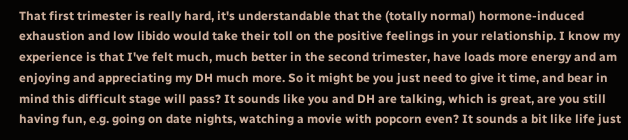That first trimester is really hard, it's understandable that the (totally normal) hormone-induced exhaustion and low libido would take their toll on the positive feelings in your relationship. I know my experience is that I've felt much, much better in the second trimester, have loads more energy and am enjoying and appreciating my DH much more. So it might be you just need to give it time, and bear in mind this difficult stage will pass? It sounds like you and DH are talking, which is great, are you still having fun, e.g. going on date nights, watching a movie with popcorn even? It sounds a bit like life just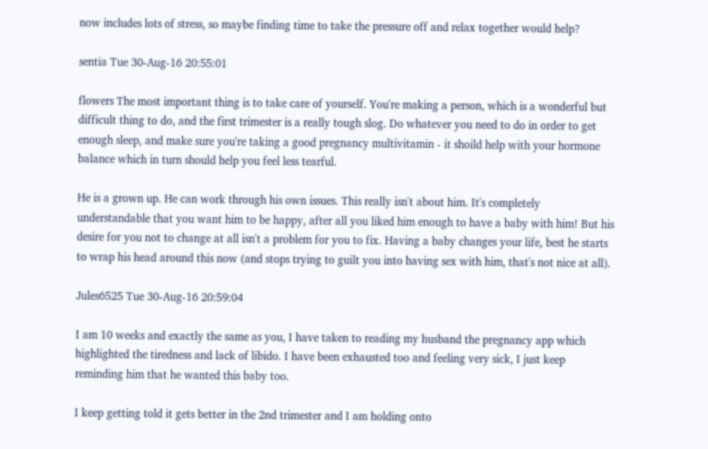now includes lots of stress, so maybe finding time to take the pressure off and relax together would help?

sentia Tue 30-Aug-16 20:55:01

flowers The most important thing is to take care of yourself. You're making a person, which is a wonderful but difficult thing to do, and the first trimester is a really tough slog. Do whatever you need to do in order to get enough sleep, and make sure you're taking a good pregnancy multivitamin - it shoild help with your hormone balance which in turn should help you feel less tearful.

He is a grown up. He can work through his own issues. This really isn't about him. It's completely understandable that you want him to be happy, after all you liked him enough to have a baby with him! But his desire for you not to change at all isn't a problem for you to fix. Having a baby changes your life, best he starts to wrap his head around this now (and stops trying to guilt you into having sex with him, that's not nice at all).

Jules6525 Tue 30-Aug-16 20:59:04

I am 10 weeks and exactly the same as you, I have taken to reading my husband the pregnancy app which highlighted the tiredness and lack of libido. I have been exhausted too and feeling very sick, I just keep reminding him that he wanted this baby too.

I keep getting told it gets better in the 2nd trimester and I am holding onto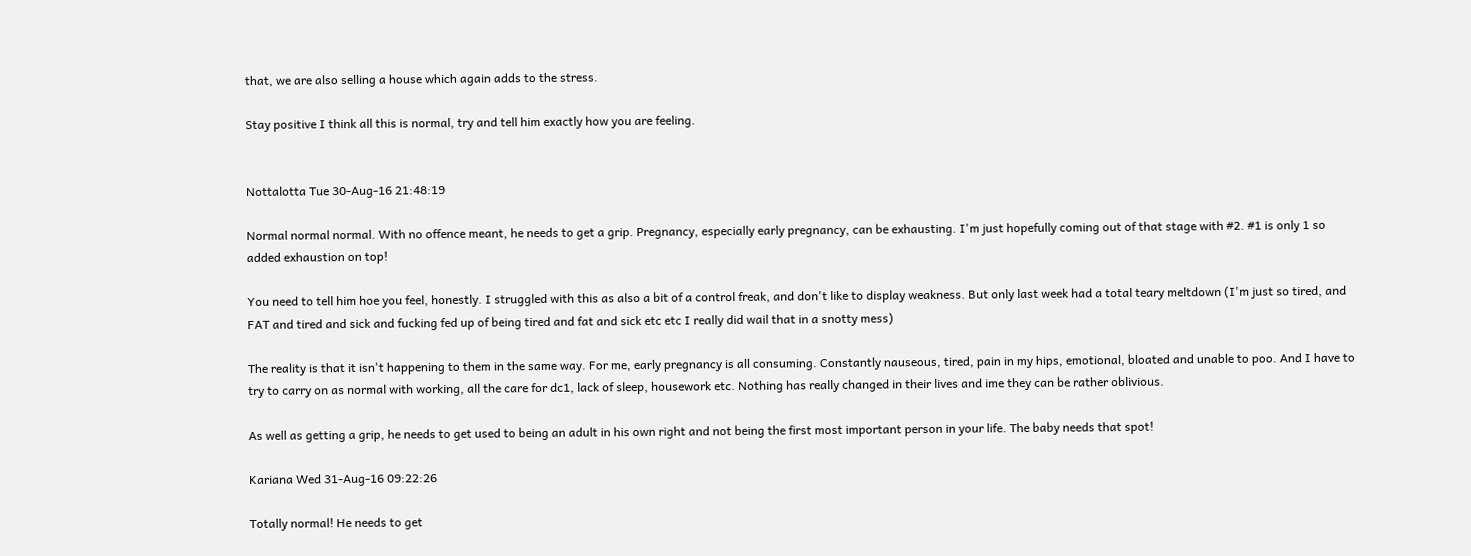that, we are also selling a house which again adds to the stress.

Stay positive I think all this is normal, try and tell him exactly how you are feeling.


Nottalotta Tue 30-Aug-16 21:48:19

Normal normal normal. With no offence meant, he needs to get a grip. Pregnancy, especially early pregnancy, can be exhausting. I'm just hopefully coming out of that stage with #2. #1 is only 1 so added exhaustion on top!

You need to tell him hoe you feel, honestly. I struggled with this as also a bit of a control freak, and don't like to display weakness. But only last week had a total teary meltdown (I'm just so tired, and FAT and tired and sick and fucking fed up of being tired and fat and sick etc etc I really did wail that in a snotty mess)

The reality is that it isn't happening to them in the same way. For me, early pregnancy is all consuming. Constantly nauseous, tired, pain in my hips, emotional, bloated and unable to poo. And I have to try to carry on as normal with working, all the care for dc1, lack of sleep, housework etc. Nothing has really changed in their lives and ime they can be rather oblivious.

As well as getting a grip, he needs to get used to being an adult in his own right and not being the first most important person in your life. The baby needs that spot!

Kariana Wed 31-Aug-16 09:22:26

Totally normal! He needs to get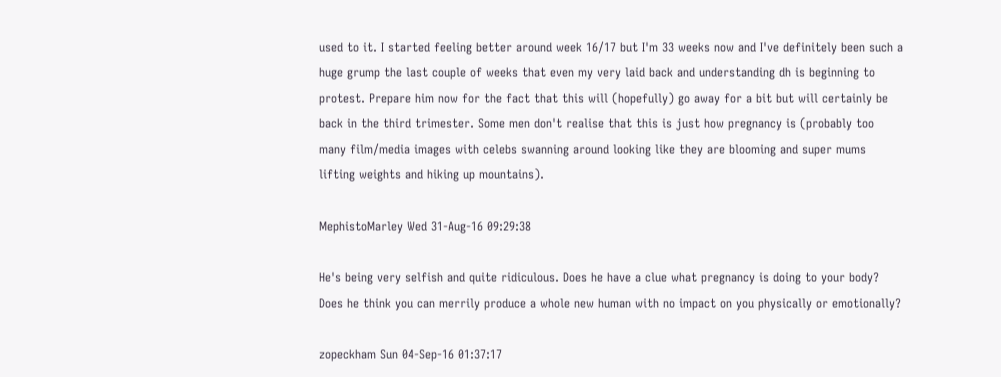used to it. I started feeling better around week 16/17 but I'm 33 weeks now and I've definitely been such a huge grump the last couple of weeks that even my very laid back and understanding dh is beginning to protest. Prepare him now for the fact that this will (hopefully) go away for a bit but will certainly be back in the third trimester. Some men don't realise that this is just how pregnancy is (probably too many film/media images with celebs swanning around looking like they are blooming and super mums lifting weights and hiking up mountains).

MephistoMarley Wed 31-Aug-16 09:29:38

He's being very selfish and quite ridiculous. Does he have a clue what pregnancy is doing to your body? Does he think you can merrily produce a whole new human with no impact on you physically or emotionally?

zopeckham Sun 04-Sep-16 01:37:17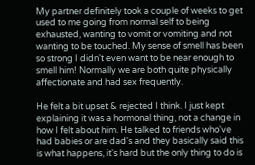My partner definitely took a couple of weeks to get used to me going from normal self to being exhausted, wanting to vomit or vomiting and not wanting to be touched. My sense of smell has been so strong I didn't even want to be near enough to smell him! Normally we are both quite physically affectionate and had sex frequently.

He felt a bit upset & rejected I think. I just kept explaining it was a hormonal thing, not a change in how I felt about him. He talked to friends who've had babies or are dad's and they basically said this is what happens, it's hard but the only thing to do is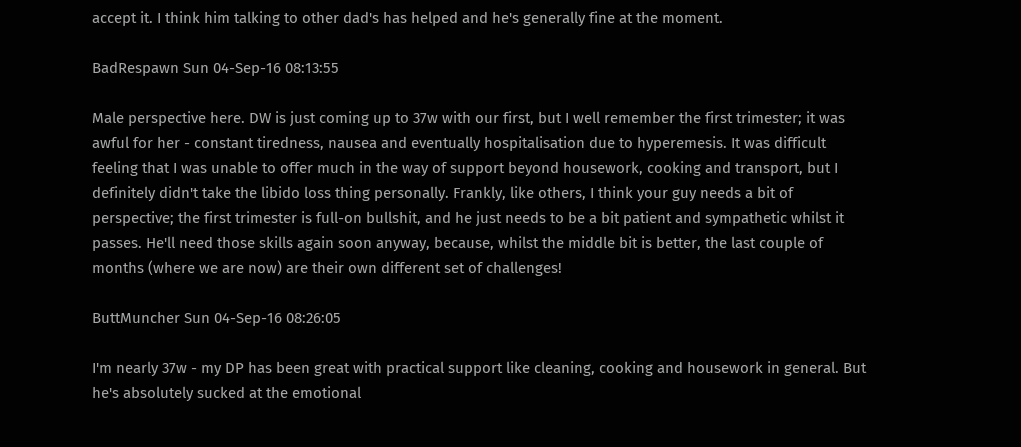accept it. I think him talking to other dad's has helped and he's generally fine at the moment.

BadRespawn Sun 04-Sep-16 08:13:55

Male perspective here. DW is just coming up to 37w with our first, but I well remember the first trimester; it was awful for her - constant tiredness, nausea and eventually hospitalisation due to hyperemesis. It was difficult feeling that I was unable to offer much in the way of support beyond housework, cooking and transport, but I definitely didn't take the libido loss thing personally. Frankly, like others, I think your guy needs a bit of perspective; the first trimester is full-on bullshit, and he just needs to be a bit patient and sympathetic whilst it passes. He'll need those skills again soon anyway, because, whilst the middle bit is better, the last couple of months (where we are now) are their own different set of challenges!

ButtMuncher Sun 04-Sep-16 08:26:05

I'm nearly 37w - my DP has been great with practical support like cleaning, cooking and housework in general. But he's absolutely sucked at the emotional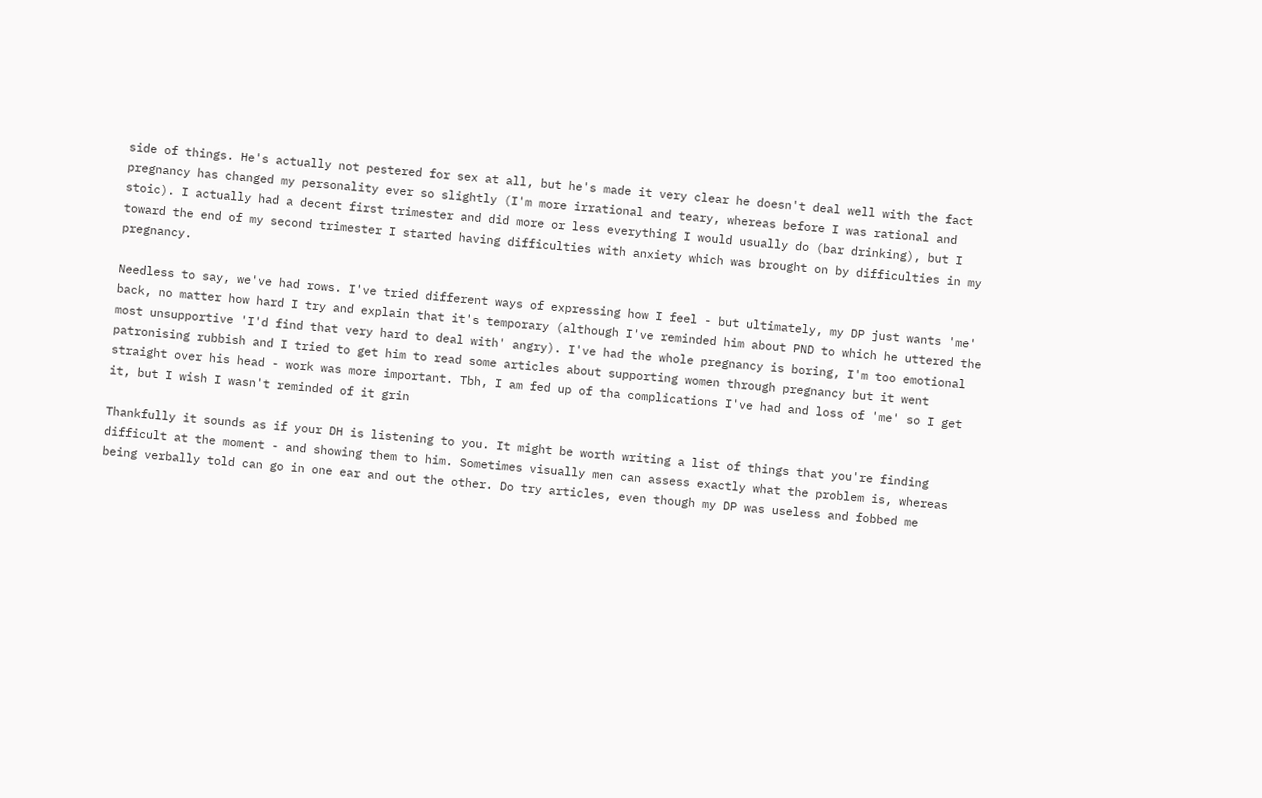side of things. He's actually not pestered for sex at all, but he's made it very clear he doesn't deal well with the fact pregnancy has changed my personality ever so slightly (I'm more irrational and teary, whereas before I was rational and stoic). I actually had a decent first trimester and did more or less everything I would usually do (bar drinking), but I toward the end of my second trimester I started having difficulties with anxiety which was brought on by difficulties in my pregnancy.

Needless to say, we've had rows. I've tried different ways of expressing how I feel - but ultimately, my DP just wants 'me' back, no matter how hard I try and explain that it's temporary (although I've reminded him about PND to which he uttered the most unsupportive 'I'd find that very hard to deal with' angry). I've had the whole pregnancy is boring, I'm too emotional patronising rubbish and I tried to get him to read some articles about supporting women through pregnancy but it went straight over his head - work was more important. Tbh, I am fed up of tha complications I've had and loss of 'me' so I get it, but I wish I wasn't reminded of it grin

Thankfully it sounds as if your DH is listening to you. It might be worth writing a list of things that you're finding difficult at the moment - and showing them to him. Sometimes visually men can assess exactly what the problem is, whereas being verbally told can go in one ear and out the other. Do try articles, even though my DP was useless and fobbed me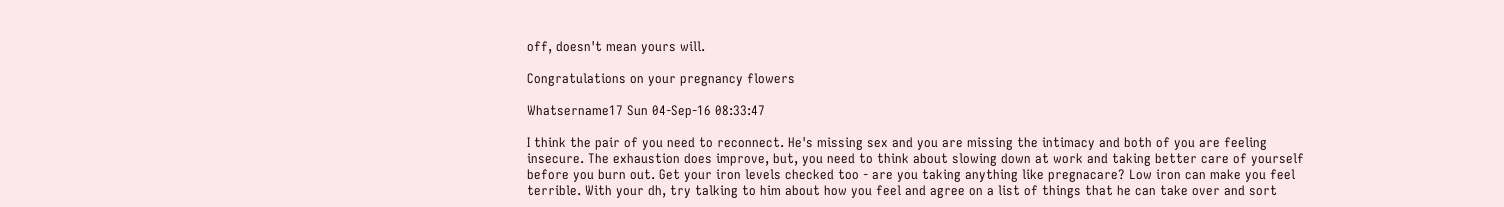off, doesn't mean yours will.

Congratulations on your pregnancy flowers

Whatsername17 Sun 04-Sep-16 08:33:47

I think the pair of you need to reconnect. He's missing sex and you are missing the intimacy and both of you are feeling insecure. The exhaustion does improve, but, you need to think about slowing down at work and taking better care of yourself before you burn out. Get your iron levels checked too - are you taking anything like pregnacare? Low iron can make you feel terrible. With your dh, try talking to him about how you feel and agree on a list of things that he can take over and sort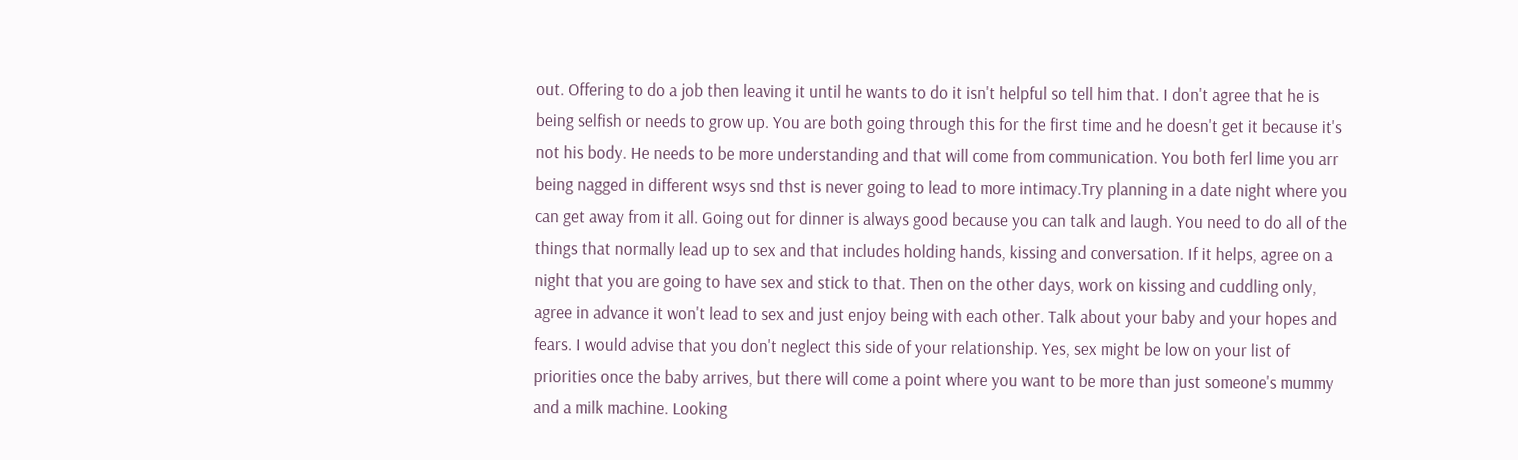out. Offering to do a job then leaving it until he wants to do it isn't helpful so tell him that. I don't agree that he is being selfish or needs to grow up. You are both going through this for the first time and he doesn't get it because it's not his body. He needs to be more understanding and that will come from communication. You both ferl lime you arr being nagged in different wsys snd thst is never going to lead to more intimacy.Try planning in a date night where you can get away from it all. Going out for dinner is always good because you can talk and laugh. You need to do all of the things that normally lead up to sex and that includes holding hands, kissing and conversation. If it helps, agree on a night that you are going to have sex and stick to that. Then on the other days, work on kissing and cuddling only, agree in advance it won't lead to sex and just enjoy being with each other. Talk about your baby and your hopes and fears. I would advise that you don't neglect this side of your relationship. Yes, sex might be low on your list of priorities once the baby arrives, but there will come a point where you want to be more than just someone's mummy and a milk machine. Looking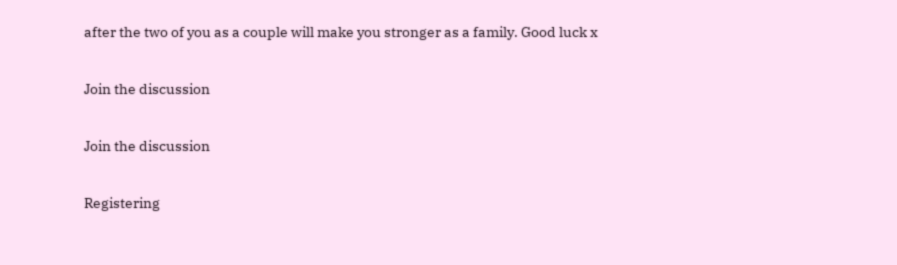after the two of you as a couple will make you stronger as a family. Good luck x

Join the discussion

Join the discussion

Registering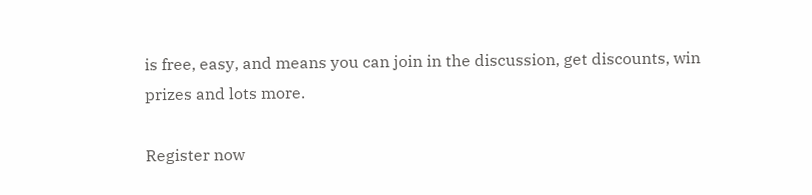is free, easy, and means you can join in the discussion, get discounts, win prizes and lots more.

Register now